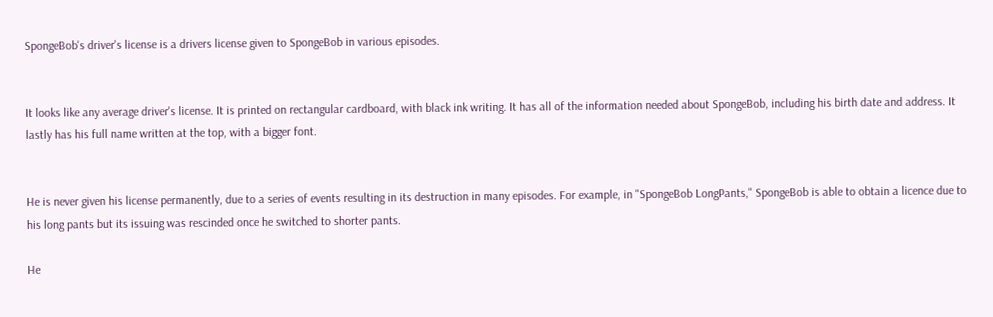SpongeBob's driver's license is a drivers license given to SpongeBob in various episodes.


It looks like any average driver's license. It is printed on rectangular cardboard, with black ink writing. It has all of the information needed about SpongeBob, including his birth date and address. It lastly has his full name written at the top, with a bigger font.


He is never given his license permanently, due to a series of events resulting in its destruction in many episodes. For example, in "SpongeBob LongPants," SpongeBob is able to obtain a licence due to his long pants but its issuing was rescinded once he switched to shorter pants.

He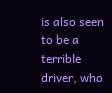is also seen to be a terrible driver, who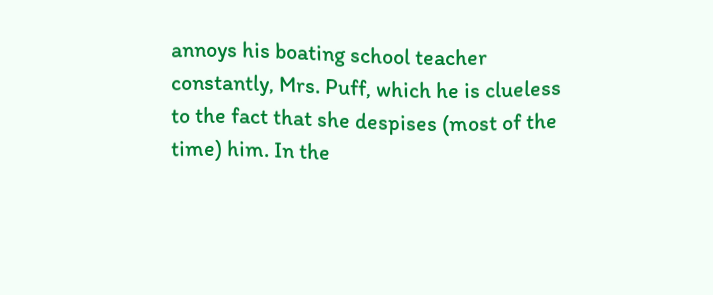annoys his boating school teacher constantly, Mrs. Puff, which he is clueless to the fact that she despises (most of the time) him. In the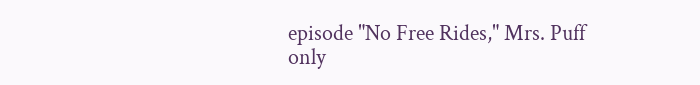episode "No Free Rides," Mrs. Puff only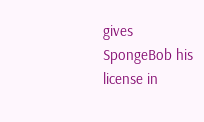gives SpongeBob his license in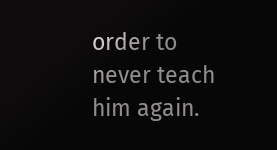order to never teach him again.